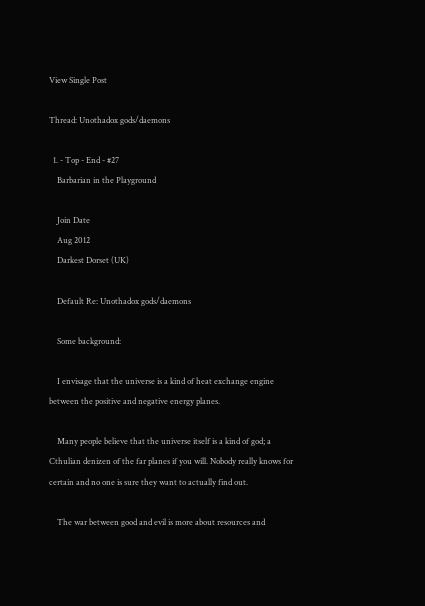View Single Post

Thread: Unothadox gods/daemons

  1. - Top - End - #27
    Barbarian in the Playground

    Join Date
    Aug 2012
    Darkest Dorset (UK)

    Default Re: Unothadox gods/daemons

    Some background:

    I envisage that the universe is a kind of heat exchange engine between the positive and negative energy planes.

    Many people believe that the universe itself is a kind of god; a Cthulian denizen of the far planes if you will. Nobody really knows for certain and no one is sure they want to actually find out.

    The war between good and evil is more about resources and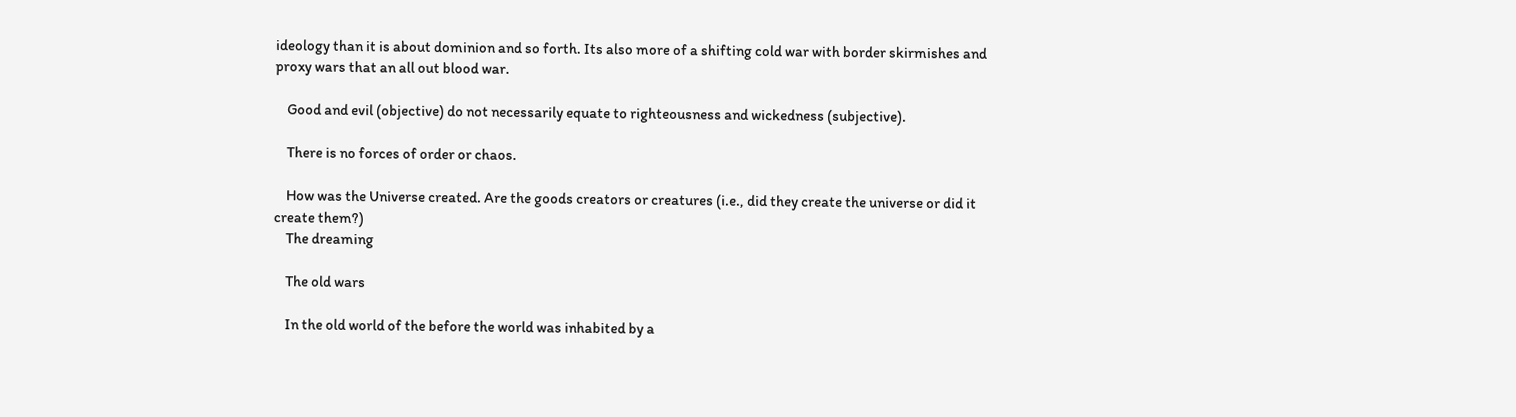ideology than it is about dominion and so forth. Its also more of a shifting cold war with border skirmishes and proxy wars that an all out blood war.

    Good and evil (objective) do not necessarily equate to righteousness and wickedness (subjective).

    There is no forces of order or chaos.

    How was the Universe created. Are the goods creators or creatures (i.e., did they create the universe or did it create them?)
    The dreaming

    The old wars

    In the old world of the before the world was inhabited by a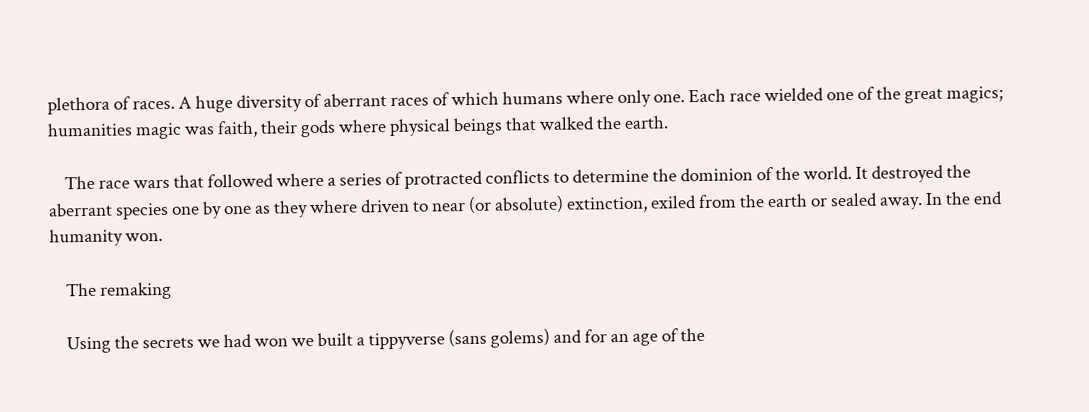plethora of races. A huge diversity of aberrant races of which humans where only one. Each race wielded one of the great magics; humanities magic was faith, their gods where physical beings that walked the earth.

    The race wars that followed where a series of protracted conflicts to determine the dominion of the world. It destroyed the aberrant species one by one as they where driven to near (or absolute) extinction, exiled from the earth or sealed away. In the end humanity won.

    The remaking

    Using the secrets we had won we built a tippyverse (sans golems) and for an age of the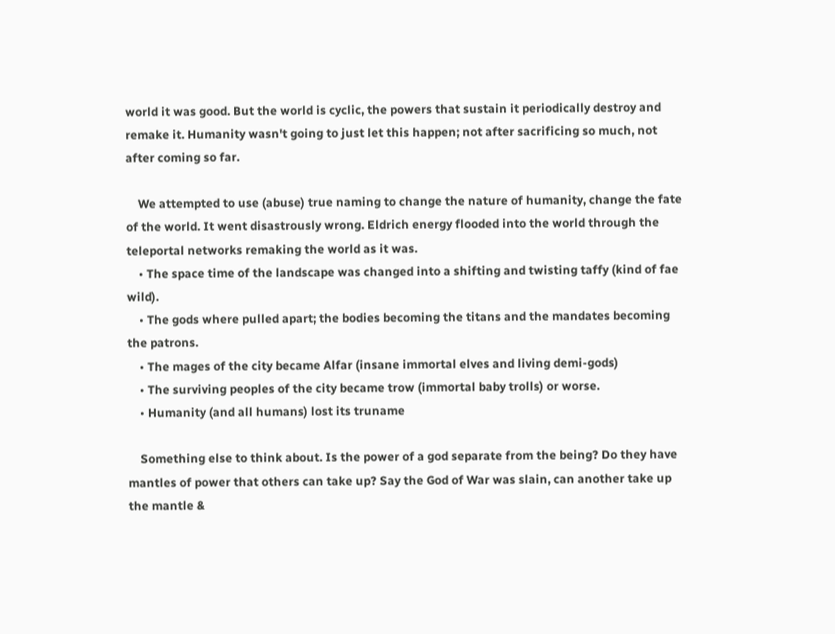world it was good. But the world is cyclic, the powers that sustain it periodically destroy and remake it. Humanity wasn't going to just let this happen; not after sacrificing so much, not after coming so far.

    We attempted to use (abuse) true naming to change the nature of humanity, change the fate of the world. It went disastrously wrong. Eldrich energy flooded into the world through the teleportal networks remaking the world as it was.
    • The space time of the landscape was changed into a shifting and twisting taffy (kind of fae wild).
    • The gods where pulled apart; the bodies becoming the titans and the mandates becoming the patrons.
    • The mages of the city became Alfar (insane immortal elves and living demi-gods)
    • The surviving peoples of the city became trow (immortal baby trolls) or worse.
    • Humanity (and all humans) lost its truname

    Something else to think about. Is the power of a god separate from the being? Do they have mantles of power that others can take up? Say the God of War was slain, can another take up the mantle &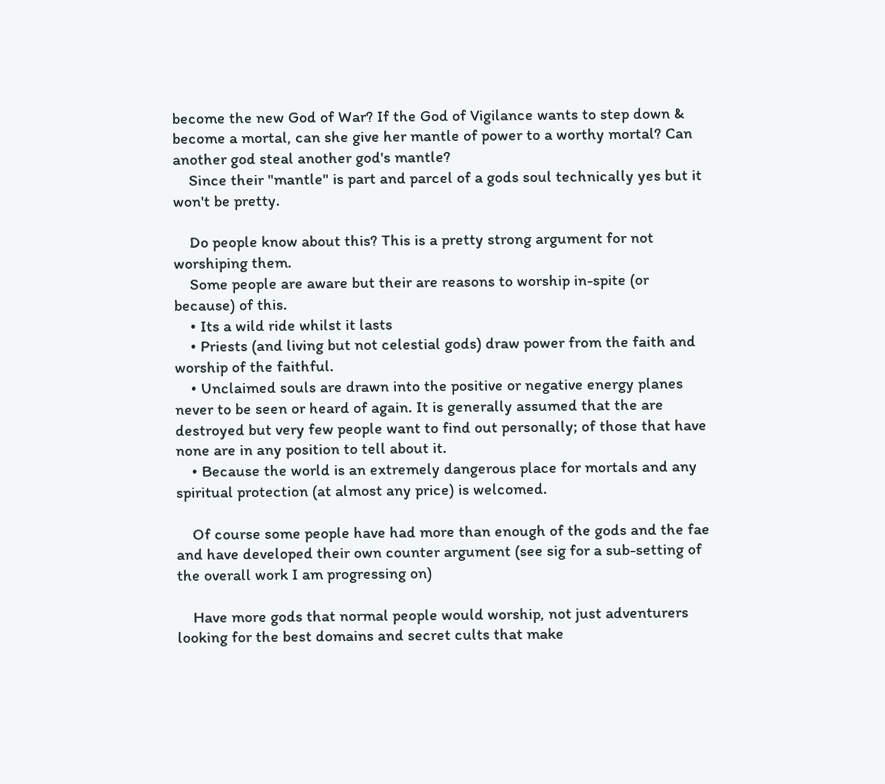become the new God of War? If the God of Vigilance wants to step down & become a mortal, can she give her mantle of power to a worthy mortal? Can another god steal another god's mantle?
    Since their "mantle" is part and parcel of a gods soul technically yes but it won't be pretty.

    Do people know about this? This is a pretty strong argument for not worshiping them.
    Some people are aware but their are reasons to worship in-spite (or because) of this.
    • Its a wild ride whilst it lasts
    • Priests (and living but not celestial gods) draw power from the faith and worship of the faithful.
    • Unclaimed souls are drawn into the positive or negative energy planes never to be seen or heard of again. It is generally assumed that the are destroyed but very few people want to find out personally; of those that have none are in any position to tell about it.
    • Because the world is an extremely dangerous place for mortals and any spiritual protection (at almost any price) is welcomed.

    Of course some people have had more than enough of the gods and the fae and have developed their own counter argument (see sig for a sub-setting of the overall work I am progressing on)

    Have more gods that normal people would worship, not just adventurers looking for the best domains and secret cults that make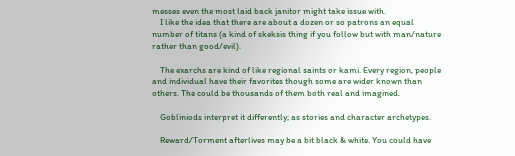messes even the most laid back janitor might take issue with.
    I like the idea that there are about a dozen or so patrons an equal number of titans (a kind of skeksis thing if you follow but with man/nature rather than good/evil).

    The exarchs are kind of like regional saints or kami. Every region, people and individual have their favorites though some are wider known than others. The could be thousands of them both real and imagined.

    Gobliniods interpret it differently; as stories and character archetypes.

    Reward/Torment afterlives may be a bit black & white. You could have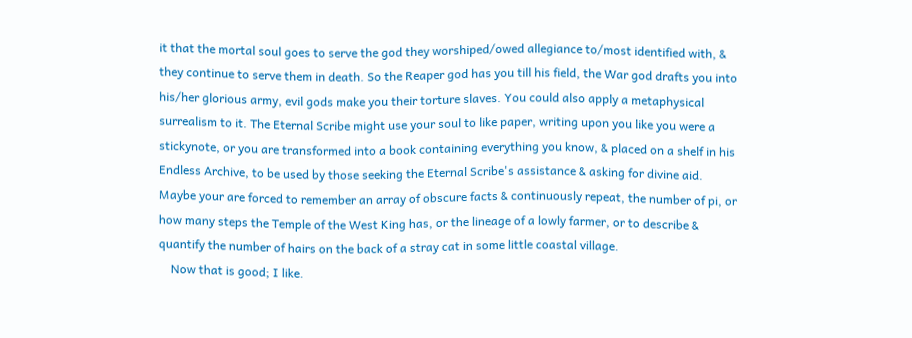it that the mortal soul goes to serve the god they worshiped/owed allegiance to/most identified with, & they continue to serve them in death. So the Reaper god has you till his field, the War god drafts you into his/her glorious army, evil gods make you their torture slaves. You could also apply a metaphysical surrealism to it. The Eternal Scribe might use your soul to like paper, writing upon you like you were a stickynote, or you are transformed into a book containing everything you know, & placed on a shelf in his Endless Archive, to be used by those seeking the Eternal Scribe's assistance & asking for divine aid. Maybe your are forced to remember an array of obscure facts & continuously repeat, the number of pi, or how many steps the Temple of the West King has, or the lineage of a lowly farmer, or to describe & quantify the number of hairs on the back of a stray cat in some little coastal village.
    Now that is good; I like.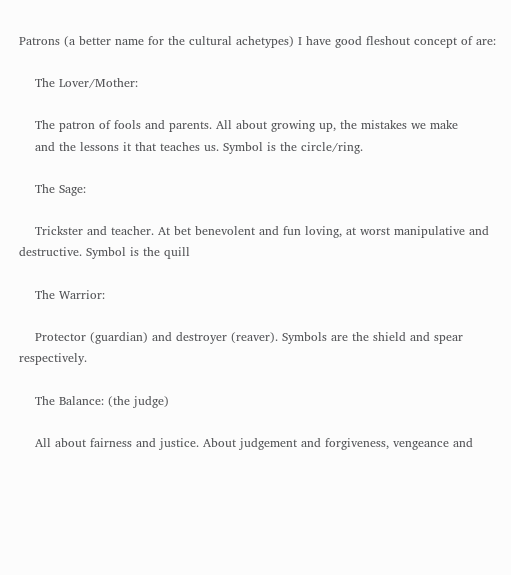Patrons (a better name for the cultural achetypes) I have good fleshout concept of are:

    The Lover/Mother:

    The patron of fools and parents. All about growing up, the mistakes we make
    and the lessons it that teaches us. Symbol is the circle/ring.

    The Sage:

    Trickster and teacher. At bet benevolent and fun loving, at worst manipulative and destructive. Symbol is the quill

    The Warrior:

    Protector (guardian) and destroyer (reaver). Symbols are the shield and spear respectively.

    The Balance: (the judge)

    All about fairness and justice. About judgement and forgiveness, vengeance and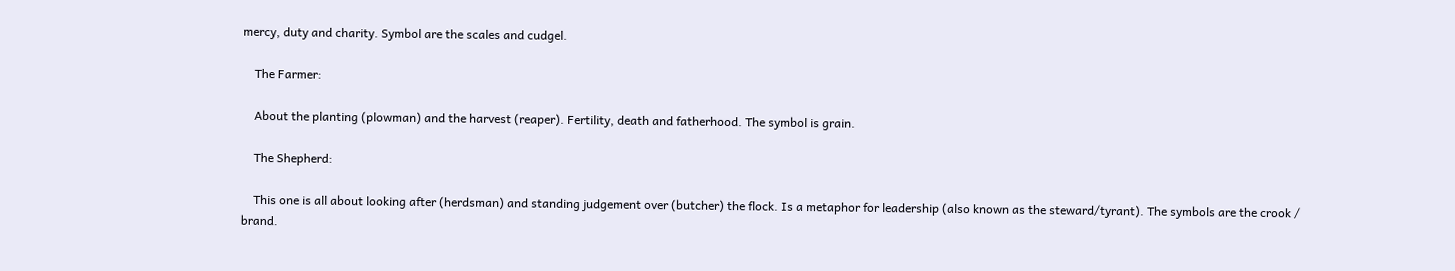mercy, duty and charity. Symbol are the scales and cudgel.

    The Farmer:

    About the planting (plowman) and the harvest (reaper). Fertility, death and fatherhood. The symbol is grain.

    The Shepherd:

    This one is all about looking after (herdsman) and standing judgement over (butcher) the flock. Is a metaphor for leadership (also known as the steward/tyrant). The symbols are the crook / brand.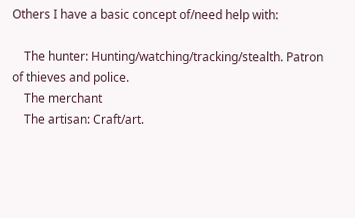Others I have a basic concept of/need help with:

    The hunter: Hunting/watching/tracking/stealth. Patron of thieves and police.
    The merchant
    The artisan: Craft/art.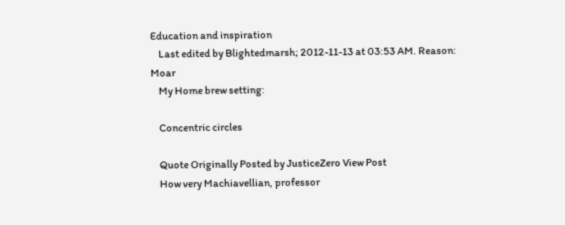Education and inspiration
    Last edited by Blightedmarsh; 2012-11-13 at 03:53 AM. Reason: Moar
    My Home brew setting:

    Concentric circles

    Quote Originally Posted by JusticeZero View Post
    How very Machiavellian, professor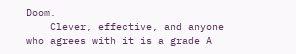Doom.
    Clever, effective, and anyone who agrees with it is a grade A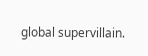global supervillain.